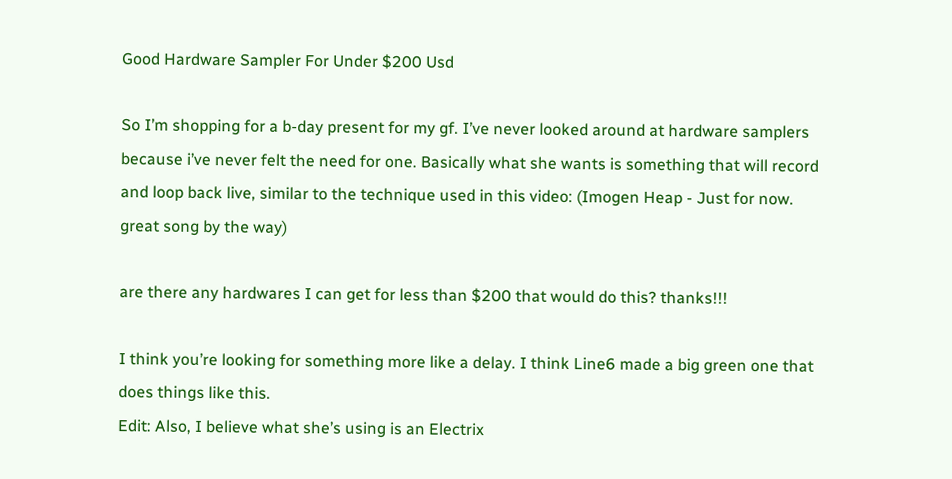Good Hardware Sampler For Under $200 Usd

So I’m shopping for a b-day present for my gf. I’ve never looked around at hardware samplers because i’ve never felt the need for one. Basically what she wants is something that will record and loop back live, similar to the technique used in this video: (Imogen Heap - Just for now. great song by the way)

are there any hardwares I can get for less than $200 that would do this? thanks!!!

I think you’re looking for something more like a delay. I think Line6 made a big green one that does things like this.
Edit: Also, I believe what she’s using is an Electrix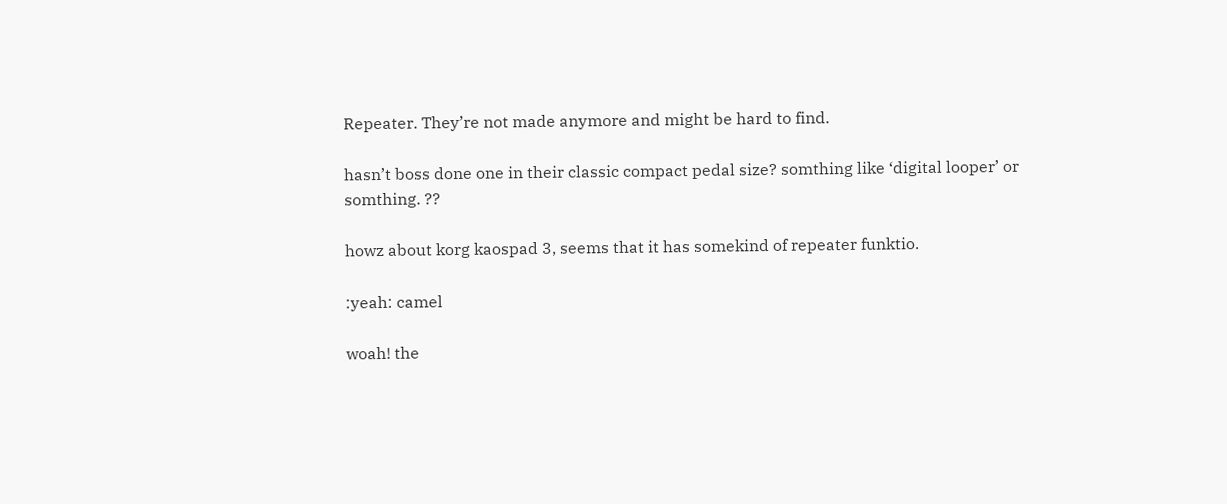Repeater. They’re not made anymore and might be hard to find.

hasn’t boss done one in their classic compact pedal size? somthing like ‘digital looper’ or somthing. ??

howz about korg kaospad 3, seems that it has somekind of repeater funktio.

:yeah: camel

woah! the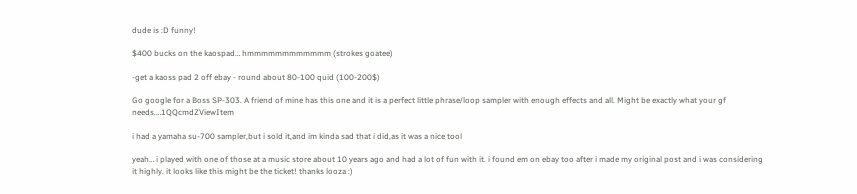dude is :D funny!

$400 bucks on the kaospad… hmmmmmmmmmmmm (strokes goatee)

-get a kaoss pad 2 off ebay - round about 80-100 quid (100-200$)

Go google for a Boss SP-303. A friend of mine has this one and it is a perfect little phrase/loop sampler with enough effects and all. Might be exactly what your gf needs.…1QQcmdZViewItem

i had a yamaha su-700 sampler,but i sold it,and im kinda sad that i did,as it was a nice tool

yeah… i played with one of those at a music store about 10 years ago and had a lot of fun with it. i found em on ebay too after i made my original post and i was considering it highly. it looks like this might be the ticket! thanks looza :)